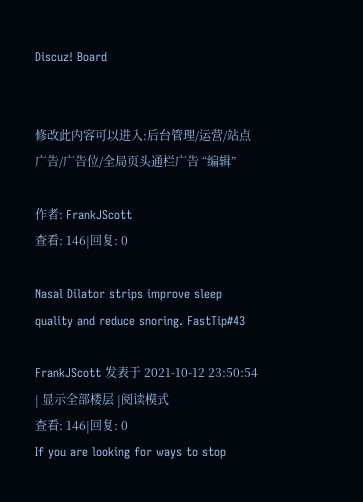Discuz! Board


修改此内容可以进入:后台管理/运营/站点广告/广告位/全局页头通栏广告 “编辑”

作者: FrankJScott
查看: 146|回复: 0

Nasal Dilator strips improve sleep quality and reduce snoring. FastTip#43

FrankJScott 发表于 2021-10-12 23:50:54 | 显示全部楼层 |阅读模式
查看: 146|回复: 0
If you are looking for ways to stop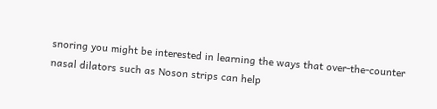snoring you might be interested in learning the ways that over-the-counter nasal dilators such as Noson strips can help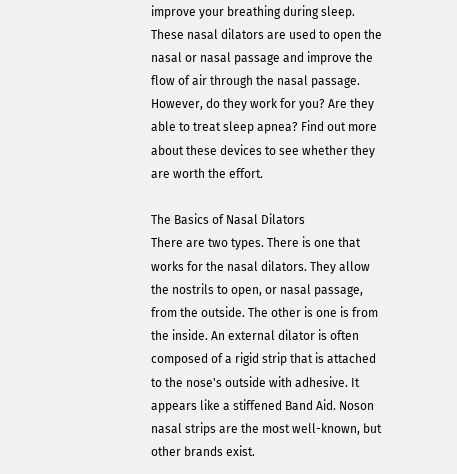improve your breathing during sleep. These nasal dilators are used to open the nasal or nasal passage and improve the flow of air through the nasal passage. However, do they work for you? Are they able to treat sleep apnea? Find out more about these devices to see whether they are worth the effort.

The Basics of Nasal Dilators
There are two types. There is one that works for the nasal dilators. They allow the nostrils to open, or nasal passage, from the outside. The other is one is from the inside. An external dilator is often composed of a rigid strip that is attached to the nose's outside with adhesive. It appears like a stiffened Band Aid. Noson nasal strips are the most well-known, but other brands exist.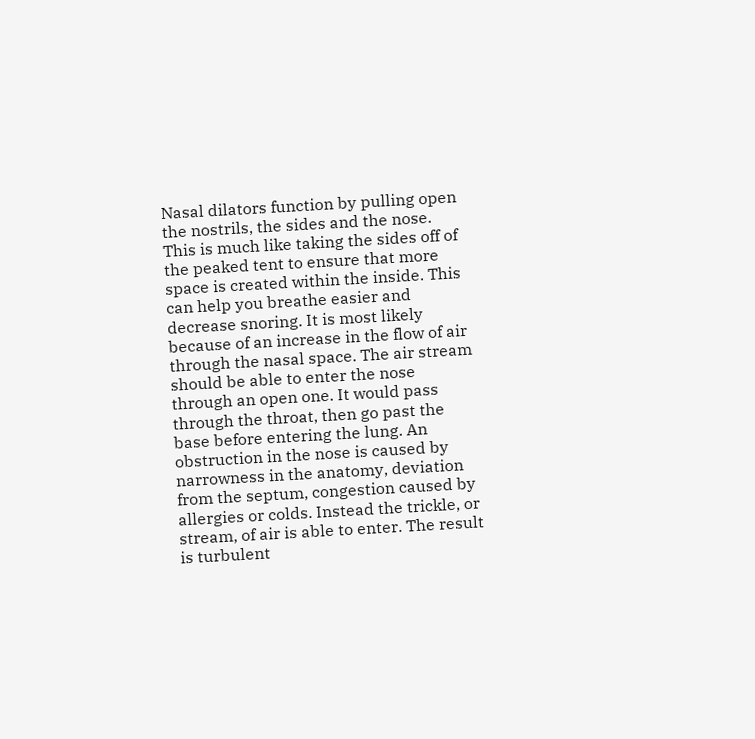Nasal dilators function by pulling open the nostrils, the sides and the nose. This is much like taking the sides off of the peaked tent to ensure that more space is created within the inside. This can help you breathe easier and decrease snoring. It is most likely because of an increase in the flow of air through the nasal space. The air stream should be able to enter the nose through an open one. It would pass through the throat, then go past the base before entering the lung. An obstruction in the nose is caused by narrowness in the anatomy, deviation from the septum, congestion caused by allergies or colds. Instead the trickle, or stream, of air is able to enter. The result is turbulent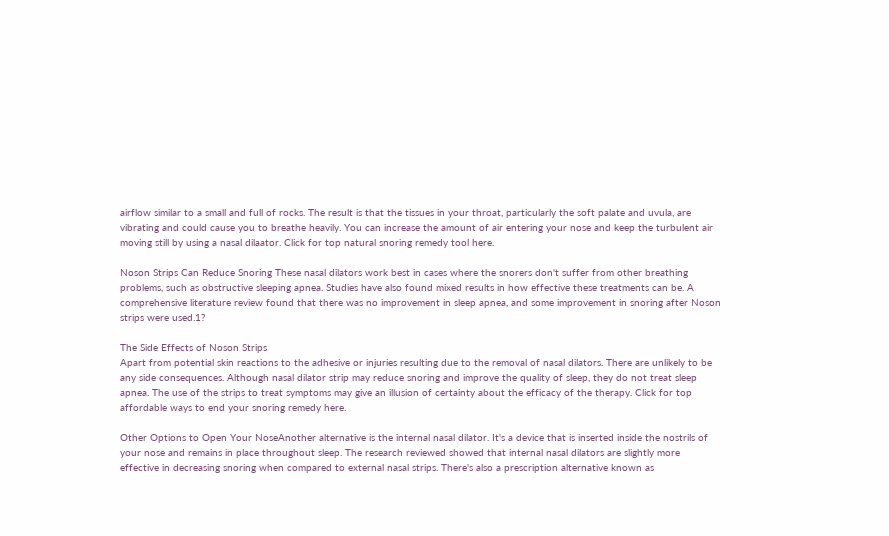airflow similar to a small and full of rocks. The result is that the tissues in your throat, particularly the soft palate and uvula, are vibrating and could cause you to breathe heavily. You can increase the amount of air entering your nose and keep the turbulent air moving still by using a nasal dilaator. Click for top natural snoring remedy tool here.

Noson Strips Can Reduce Snoring These nasal dilators work best in cases where the snorers don't suffer from other breathing problems, such as obstructive sleeping apnea. Studies have also found mixed results in how effective these treatments can be. A comprehensive literature review found that there was no improvement in sleep apnea, and some improvement in snoring after Noson strips were used.1?

The Side Effects of Noson Strips
Apart from potential skin reactions to the adhesive or injuries resulting due to the removal of nasal dilators. There are unlikely to be any side consequences. Although nasal dilator strip may reduce snoring and improve the quality of sleep, they do not treat sleep apnea. The use of the strips to treat symptoms may give an illusion of certainty about the efficacy of the therapy. Click for top affordable ways to end your snoring remedy here.

Other Options to Open Your NoseAnother alternative is the internal nasal dilator. It's a device that is inserted inside the nostrils of your nose and remains in place throughout sleep. The research reviewed showed that internal nasal dilators are slightly more effective in decreasing snoring when compared to external nasal strips. There's also a prescription alternative known as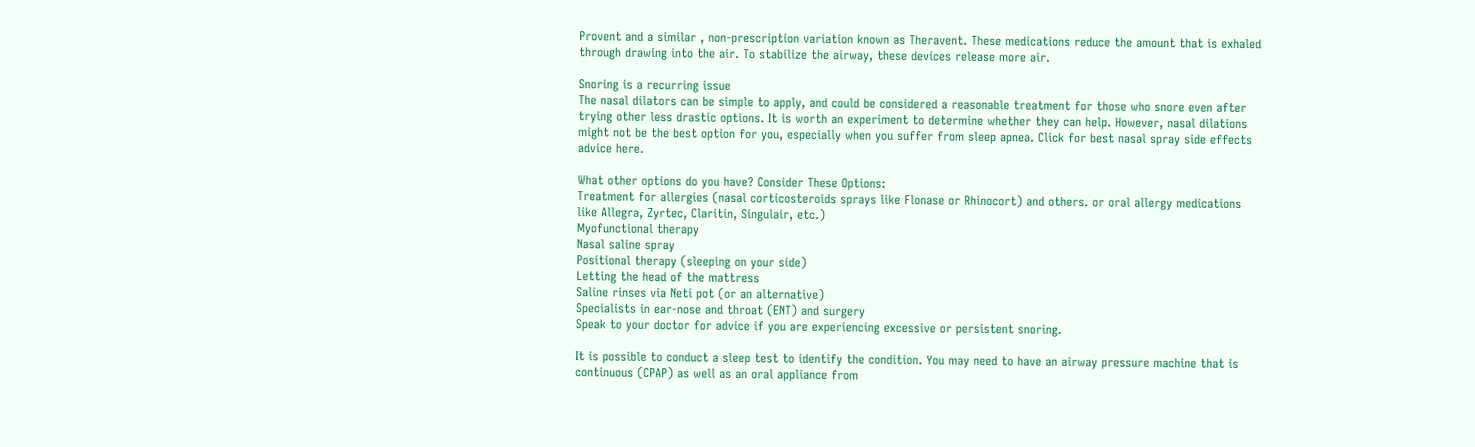Provent and a similar , non-prescription variation known as Theravent. These medications reduce the amount that is exhaled through drawing into the air. To stabilize the airway, these devices release more air.

Snoring is a recurring issue
The nasal dilators can be simple to apply, and could be considered a reasonable treatment for those who snore even after trying other less drastic options. It is worth an experiment to determine whether they can help. However, nasal dilations might not be the best option for you, especially when you suffer from sleep apnea. Click for best nasal spray side effects advice here.

What other options do you have? Consider These Options:
Treatment for allergies (nasal corticosteroids sprays like Flonase or Rhinocort) and others. or oral allergy medications like Allegra, Zyrtec, Claritin, Singulair, etc.)
Myofunctional therapy
Nasal saline spray
Positional therapy (sleeping on your side)
Letting the head of the mattress
Saline rinses via Neti pot (or an alternative)
Specialists in ear-nose and throat (ENT) and surgery
Speak to your doctor for advice if you are experiencing excessive or persistent snoring.

It is possible to conduct a sleep test to identify the condition. You may need to have an airway pressure machine that is continuous (CPAP) as well as an oral appliance from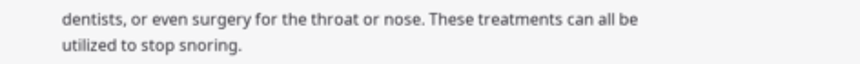dentists, or even surgery for the throat or nose. These treatments can all be utilized to stop snoring.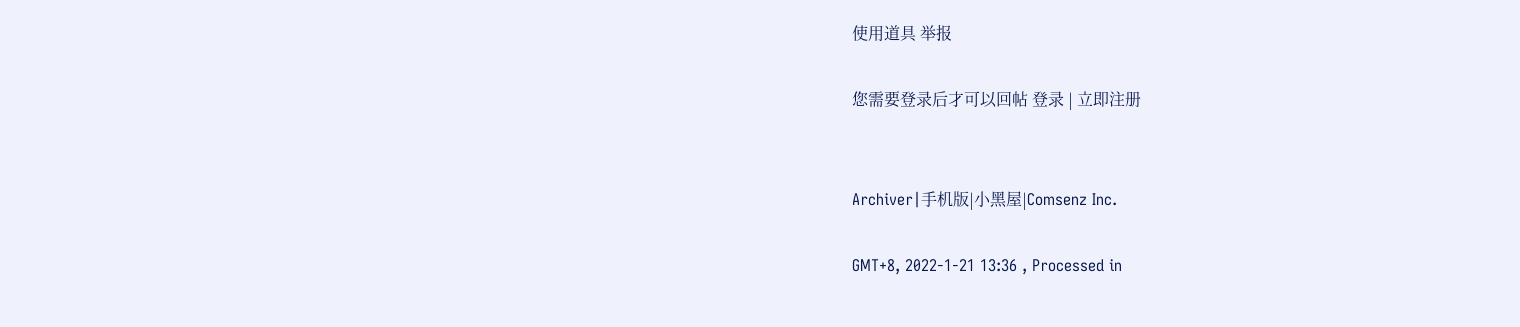使用道具 举报

您需要登录后才可以回帖 登录 | 立即注册


Archiver|手机版|小黑屋|Comsenz Inc.

GMT+8, 2022-1-21 13:36 , Processed in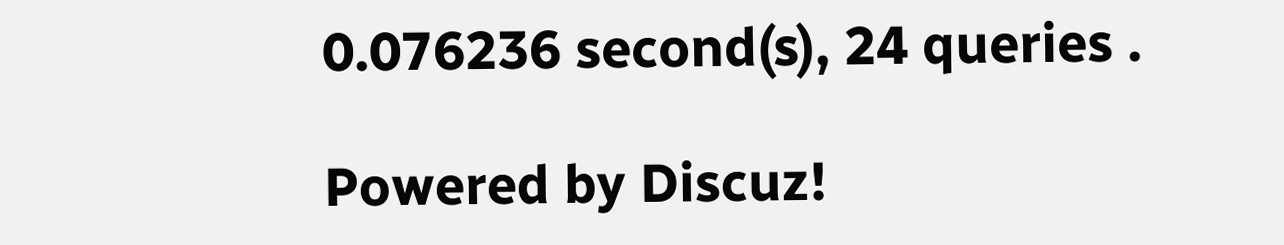0.076236 second(s), 24 queries .

Powered by Discuz!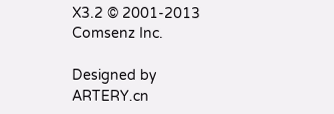X3.2 © 2001-2013 Comsenz Inc.

Designed by ARTERY.cn